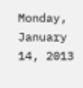Monday, January 14, 2013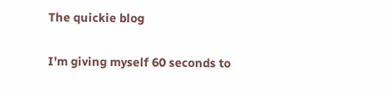The quickie blog

I'm giving myself 60 seconds to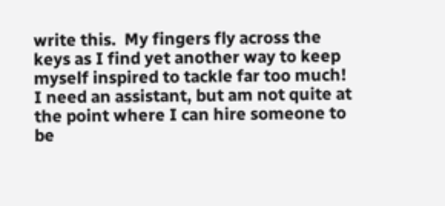write this.  My fingers fly across the keys as I find yet another way to keep myself inspired to tackle far too much!  I need an assistant, but am not quite at the point where I can hire someone to be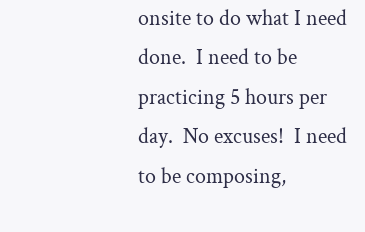onsite to do what I need done.  I need to be practicing 5 hours per day.  No excuses!  I need to be composing,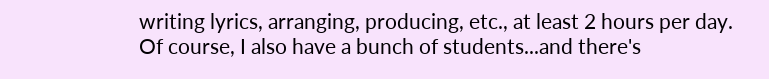writing lyrics, arranging, producing, etc., at least 2 hours per day.  Of course, I also have a bunch of students...and there's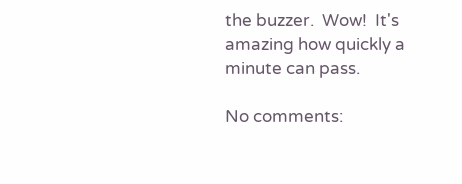the buzzer.  Wow!  It's amazing how quickly a minute can pass.

No comments: